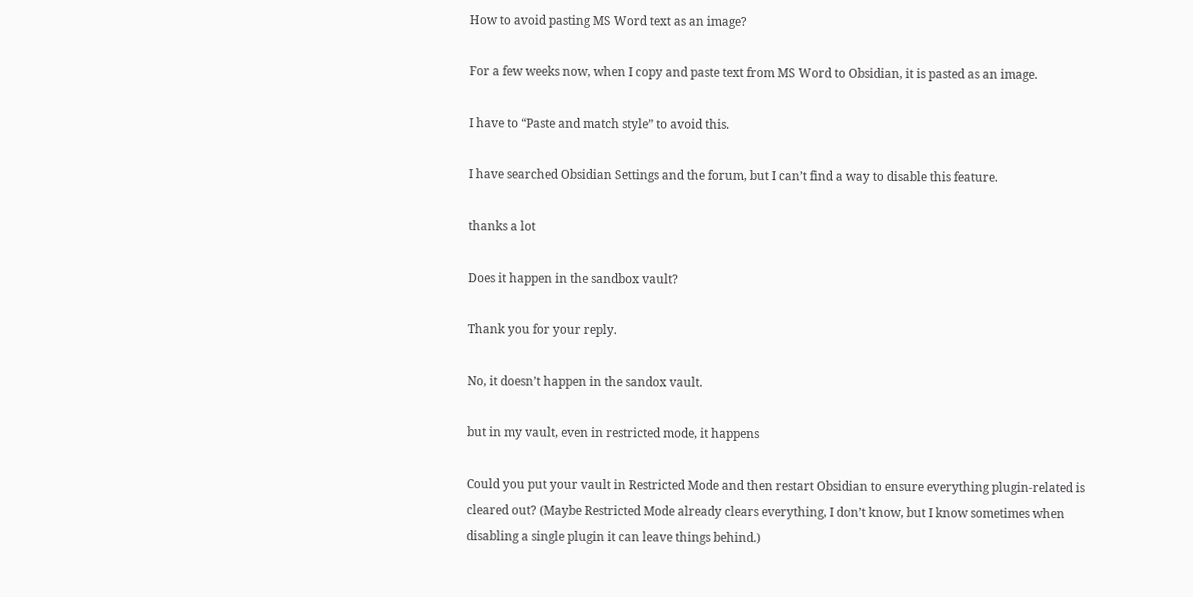How to avoid pasting MS Word text as an image?

For a few weeks now, when I copy and paste text from MS Word to Obsidian, it is pasted as an image.

I have to “Paste and match style” to avoid this.

I have searched Obsidian Settings and the forum, but I can’t find a way to disable this feature.

thanks a lot

Does it happen in the sandbox vault?

Thank you for your reply.

No, it doesn’t happen in the sandox vault.

but in my vault, even in restricted mode, it happens

Could you put your vault in Restricted Mode and then restart Obsidian to ensure everything plugin-related is cleared out? (Maybe Restricted Mode already clears everything, I don’t know, but I know sometimes when disabling a single plugin it can leave things behind.)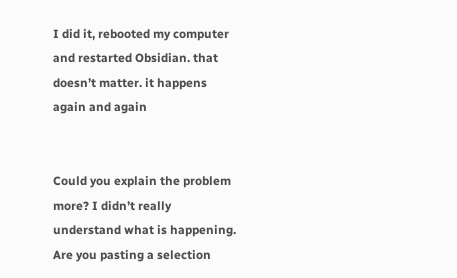I did it, rebooted my computer and restarted Obsidian. that doesn’t matter. it happens again and again


Could you explain the problem more? I didn’t really understand what is happening. Are you pasting a selection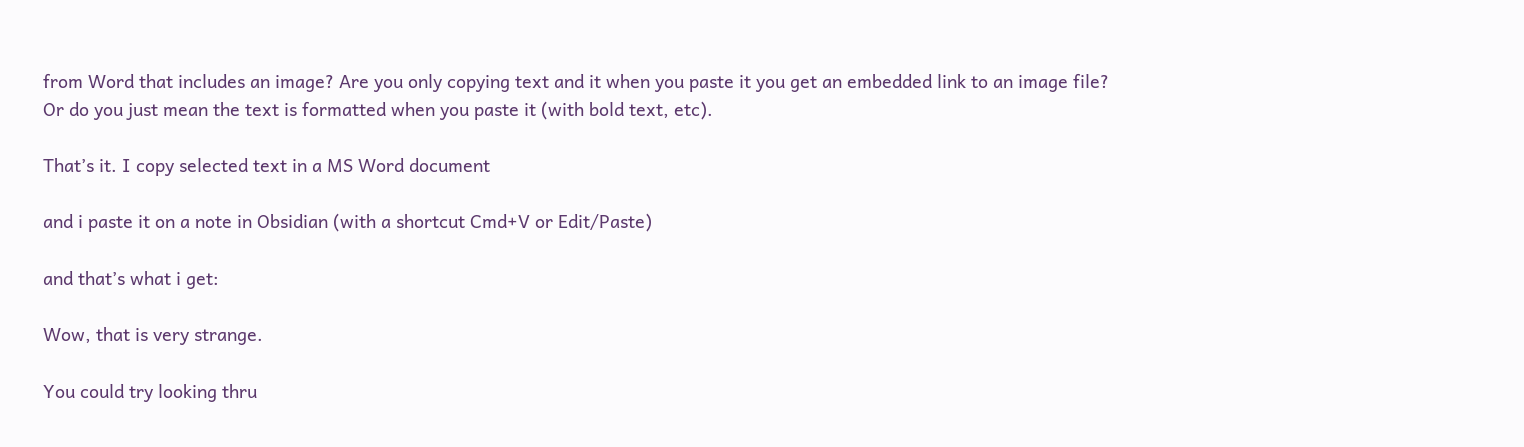from Word that includes an image? Are you only copying text and it when you paste it you get an embedded link to an image file? Or do you just mean the text is formatted when you paste it (with bold text, etc).

That’s it. I copy selected text in a MS Word document

and i paste it on a note in Obsidian (with a shortcut Cmd+V or Edit/Paste)

and that’s what i get:

Wow, that is very strange.

You could try looking thru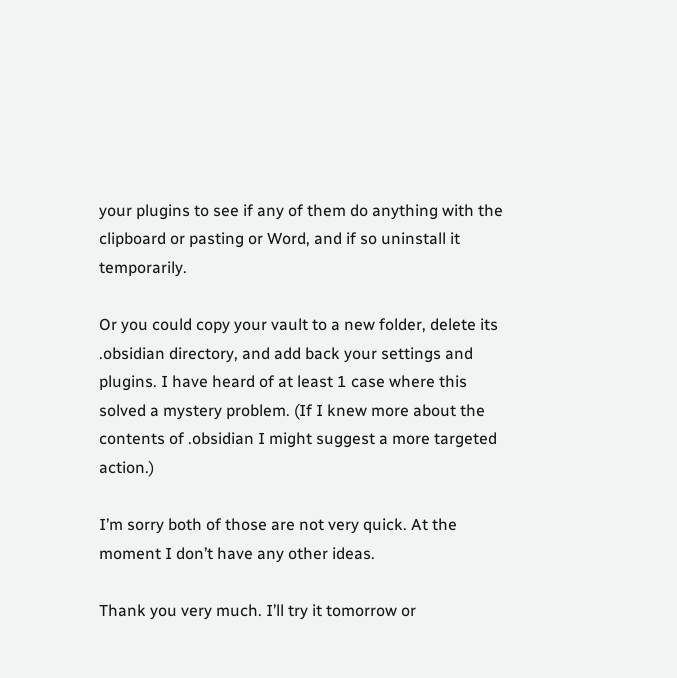your plugins to see if any of them do anything with the clipboard or pasting or Word, and if so uninstall it temporarily.

Or you could copy your vault to a new folder, delete its .obsidian directory, and add back your settings and plugins. I have heard of at least 1 case where this solved a mystery problem. (If I knew more about the contents of .obsidian I might suggest a more targeted action.)

I’m sorry both of those are not very quick. At the moment I don’t have any other ideas.

Thank you very much. I’ll try it tomorrow or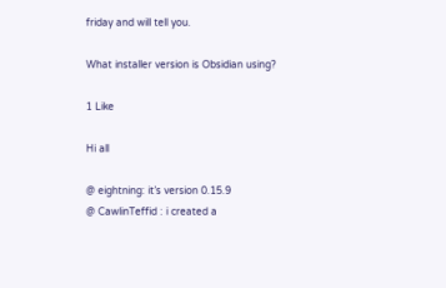friday and will tell you.

What installer version is Obsidian using?

1 Like

Hi all

@ eightning: it’s version 0.15.9
@ CawlinTeffid : i created a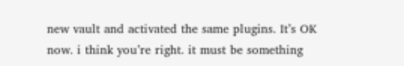new vault and activated the same plugins. It’s OK now. i think you’re right. it must be something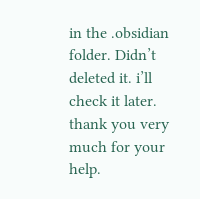in the .obsidian folder. Didn’t deleted it. i’ll check it later. thank you very much for your help.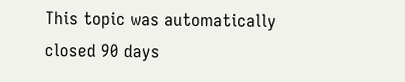This topic was automatically closed 90 days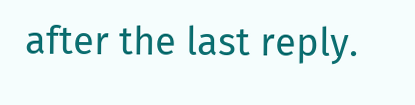after the last reply.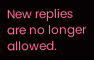New replies are no longer allowed.